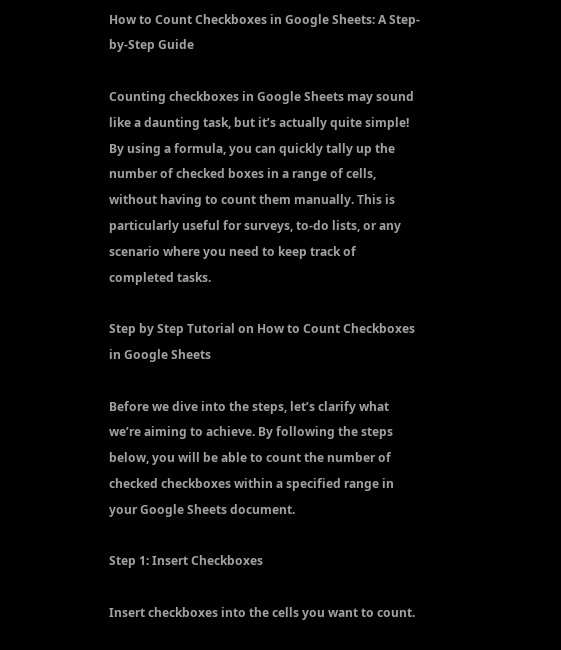How to Count Checkboxes in Google Sheets: A Step-by-Step Guide

Counting checkboxes in Google Sheets may sound like a daunting task, but it’s actually quite simple! By using a formula, you can quickly tally up the number of checked boxes in a range of cells, without having to count them manually. This is particularly useful for surveys, to-do lists, or any scenario where you need to keep track of completed tasks.

Step by Step Tutorial on How to Count Checkboxes in Google Sheets

Before we dive into the steps, let’s clarify what we’re aiming to achieve. By following the steps below, you will be able to count the number of checked checkboxes within a specified range in your Google Sheets document.

Step 1: Insert Checkboxes

Insert checkboxes into the cells you want to count.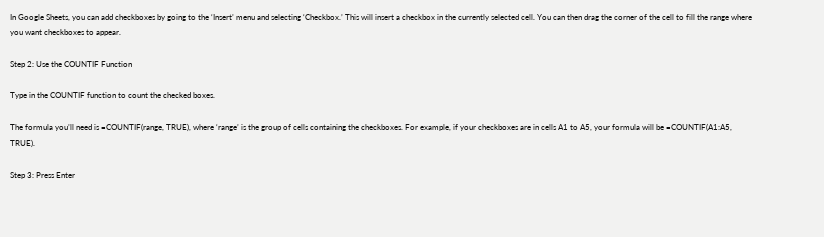In Google Sheets, you can add checkboxes by going to the ‘Insert’ menu and selecting ‘Checkbox.’ This will insert a checkbox in the currently selected cell. You can then drag the corner of the cell to fill the range where you want checkboxes to appear.

Step 2: Use the COUNTIF Function

Type in the COUNTIF function to count the checked boxes.

The formula you’ll need is =COUNTIF(range, TRUE), where ‘range’ is the group of cells containing the checkboxes. For example, if your checkboxes are in cells A1 to A5, your formula will be =COUNTIF(A1:A5, TRUE).

Step 3: Press Enter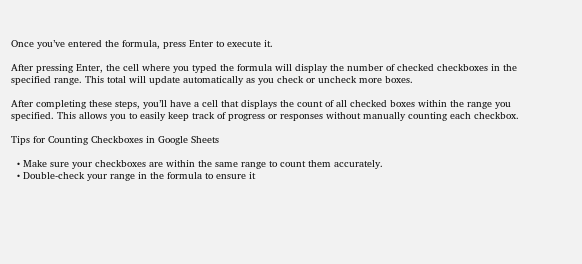Once you’ve entered the formula, press Enter to execute it.

After pressing Enter, the cell where you typed the formula will display the number of checked checkboxes in the specified range. This total will update automatically as you check or uncheck more boxes.

After completing these steps, you’ll have a cell that displays the count of all checked boxes within the range you specified. This allows you to easily keep track of progress or responses without manually counting each checkbox.

Tips for Counting Checkboxes in Google Sheets

  • Make sure your checkboxes are within the same range to count them accurately.
  • Double-check your range in the formula to ensure it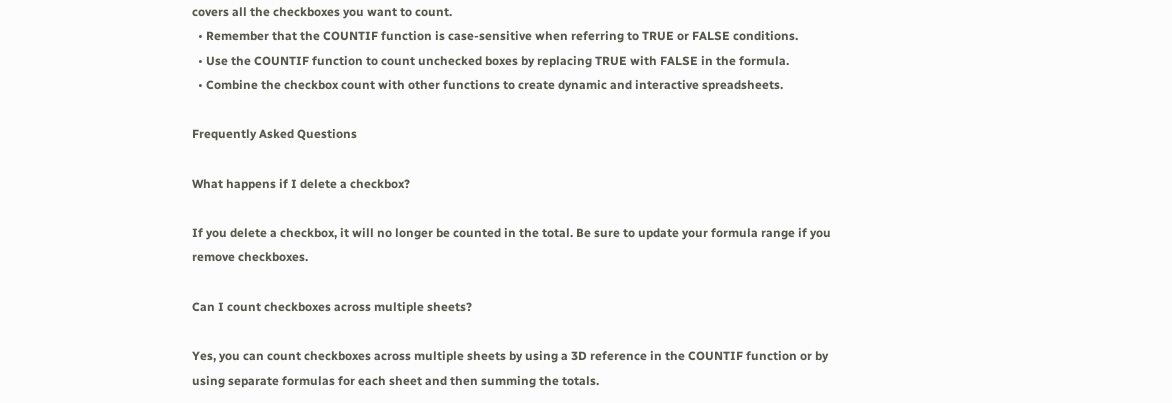covers all the checkboxes you want to count.
  • Remember that the COUNTIF function is case-sensitive when referring to TRUE or FALSE conditions.
  • Use the COUNTIF function to count unchecked boxes by replacing TRUE with FALSE in the formula.
  • Combine the checkbox count with other functions to create dynamic and interactive spreadsheets.

Frequently Asked Questions

What happens if I delete a checkbox?

If you delete a checkbox, it will no longer be counted in the total. Be sure to update your formula range if you remove checkboxes.

Can I count checkboxes across multiple sheets?

Yes, you can count checkboxes across multiple sheets by using a 3D reference in the COUNTIF function or by using separate formulas for each sheet and then summing the totals.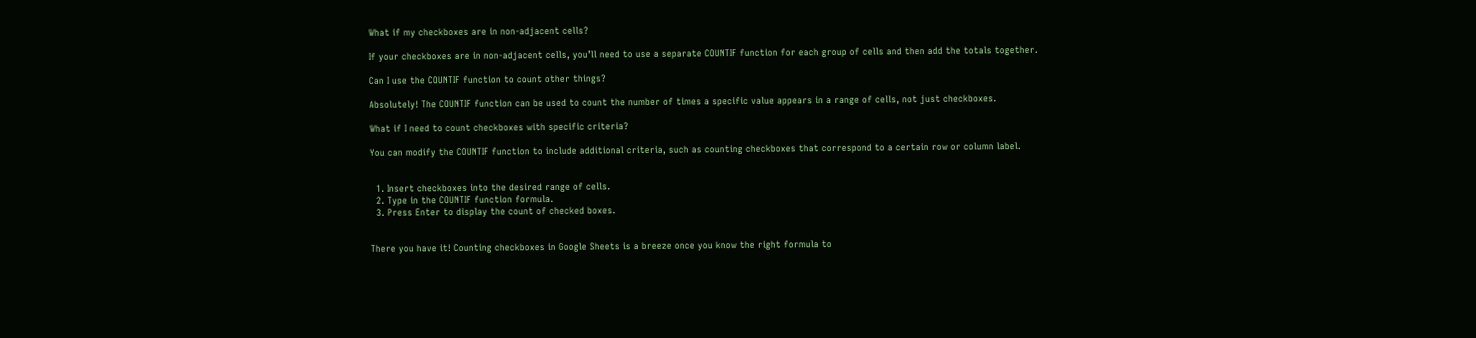What if my checkboxes are in non-adjacent cells?

If your checkboxes are in non-adjacent cells, you’ll need to use a separate COUNTIF function for each group of cells and then add the totals together.

Can I use the COUNTIF function to count other things?

Absolutely! The COUNTIF function can be used to count the number of times a specific value appears in a range of cells, not just checkboxes.

What if I need to count checkboxes with specific criteria?

You can modify the COUNTIF function to include additional criteria, such as counting checkboxes that correspond to a certain row or column label.


  1. Insert checkboxes into the desired range of cells.
  2. Type in the COUNTIF function formula.
  3. Press Enter to display the count of checked boxes.


There you have it! Counting checkboxes in Google Sheets is a breeze once you know the right formula to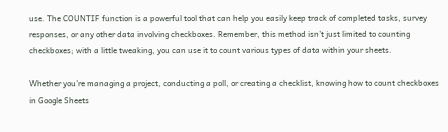use. The COUNTIF function is a powerful tool that can help you easily keep track of completed tasks, survey responses, or any other data involving checkboxes. Remember, this method isn’t just limited to counting checkboxes; with a little tweaking, you can use it to count various types of data within your sheets.

Whether you’re managing a project, conducting a poll, or creating a checklist, knowing how to count checkboxes in Google Sheets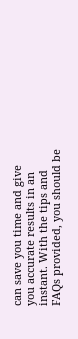can save you time and give you accurate results in an instant. With the tips and FAQs provided, you should be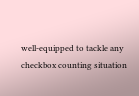well-equipped to tackle any checkbox counting situation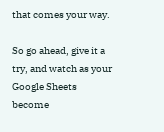that comes your way.

So go ahead, give it a try, and watch as your Google Sheets become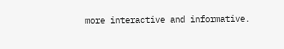more interactive and informative.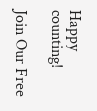Happy counting!

Join Our Free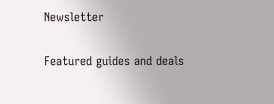Newsletter

Featured guides and deals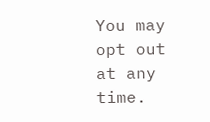You may opt out at any time.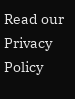Read our Privacy Policy